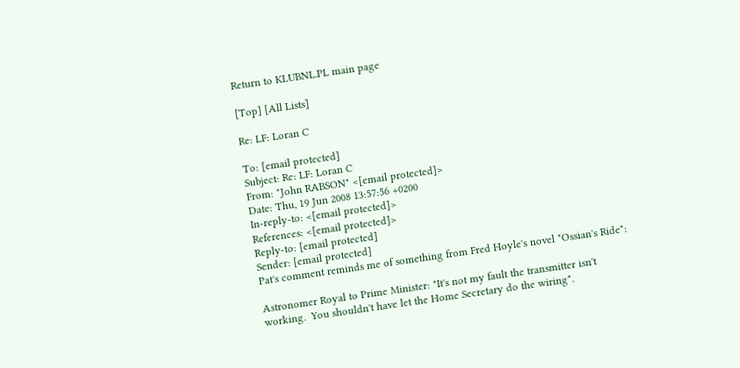Return to KLUBNL.PL main page

[Top] [All Lists]

Re: LF: Loran C

To: [email protected]
Subject: Re: LF: Loran C
From: "John RABSON" <[email protected]>
Date: Thu, 19 Jun 2008 13:57:56 +0200
In-reply-to: <[email protected]>
References: <[email protected]>
Reply-to: [email protected]
Sender: [email protected]
Pat's comment reminds me of something from Fred Hoyle's novel "Ossian's Ride":

Astronomer Royal to Prime Minister: "It's not my fault the transmitter isn't
working.  You shouldn't have let the Home Secretary do the wiring".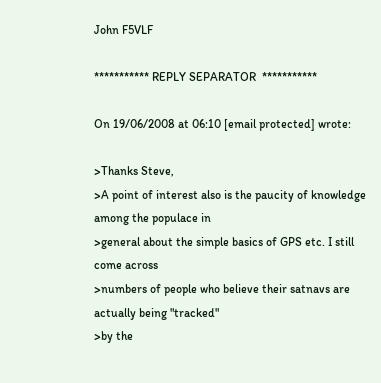John F5VLF

*********** REPLY SEPARATOR  ***********

On 19/06/2008 at 06:10 [email protected] wrote:

>Thanks Steve,
>A point of interest also is the paucity of knowledge among the populace in
>general about the simple basics of GPS etc. I still come across
>numbers of people who believe their satnavs are actually being "tracked"
>by the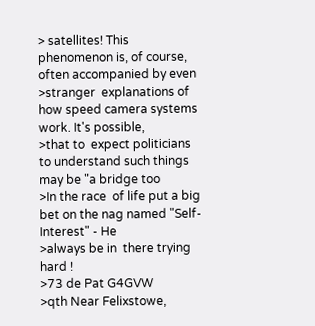> satellites! This phenomenon is, of course, often accompanied by even
>stranger  explanations of how speed camera systems work. It's possible,
>that to  expect politicians to understand such things may be "a bridge too
>In the race  of life put a big bet on the nag named "Self-Interest" - He
>always be in  there trying hard !
>73 de Pat G4GVW
>qth Near Felixstowe,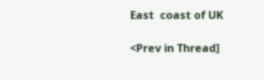East  coast of UK

<Prev in Thread]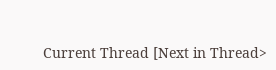Current Thread [Next in Thread>